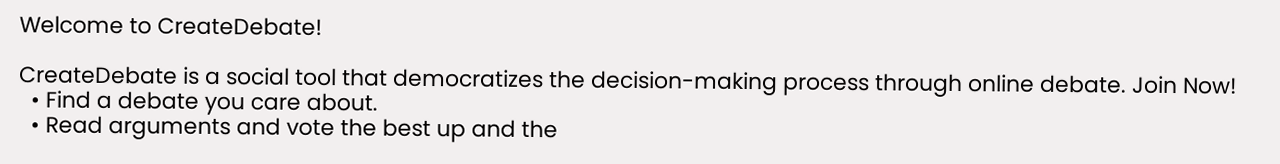Welcome to CreateDebate!

CreateDebate is a social tool that democratizes the decision-making process through online debate. Join Now!
  • Find a debate you care about.
  • Read arguments and vote the best up and the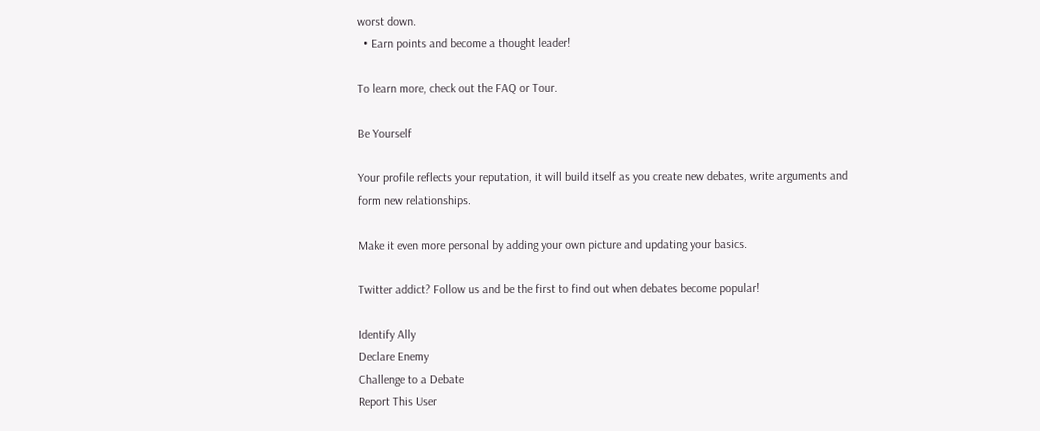worst down.
  • Earn points and become a thought leader!

To learn more, check out the FAQ or Tour.

Be Yourself

Your profile reflects your reputation, it will build itself as you create new debates, write arguments and form new relationships.

Make it even more personal by adding your own picture and updating your basics.

Twitter addict? Follow us and be the first to find out when debates become popular!

Identify Ally
Declare Enemy
Challenge to a Debate
Report This User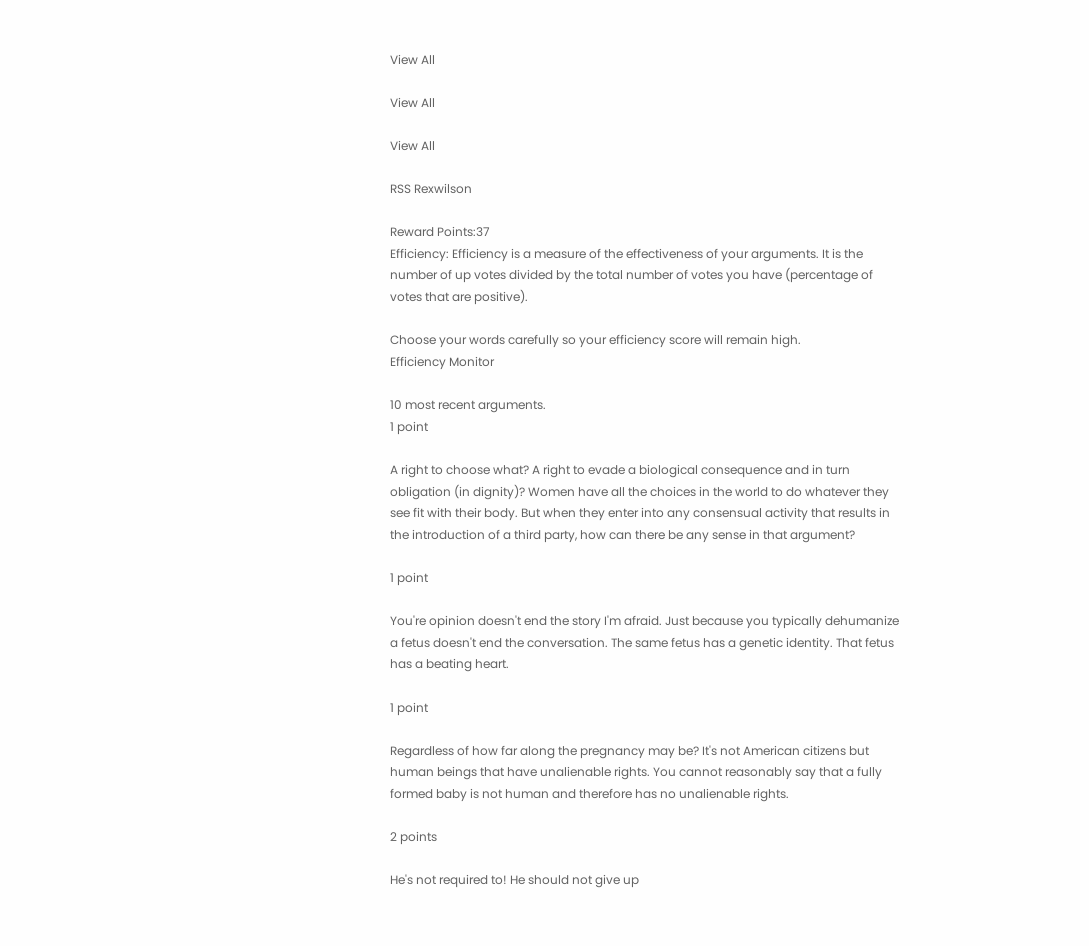View All

View All

View All

RSS Rexwilson

Reward Points:37
Efficiency: Efficiency is a measure of the effectiveness of your arguments. It is the number of up votes divided by the total number of votes you have (percentage of votes that are positive).

Choose your words carefully so your efficiency score will remain high.
Efficiency Monitor

10 most recent arguments.
1 point

A right to choose what? A right to evade a biological consequence and in turn obligation (in dignity)? Women have all the choices in the world to do whatever they see fit with their body. But when they enter into any consensual activity that results in the introduction of a third party, how can there be any sense in that argument?

1 point

You're opinion doesn't end the story I'm afraid. Just because you typically dehumanize a fetus doesn't end the conversation. The same fetus has a genetic identity. That fetus has a beating heart.

1 point

Regardless of how far along the pregnancy may be? It's not American citizens but human beings that have unalienable rights. You cannot reasonably say that a fully formed baby is not human and therefore has no unalienable rights.

2 points

He's not required to! He should not give up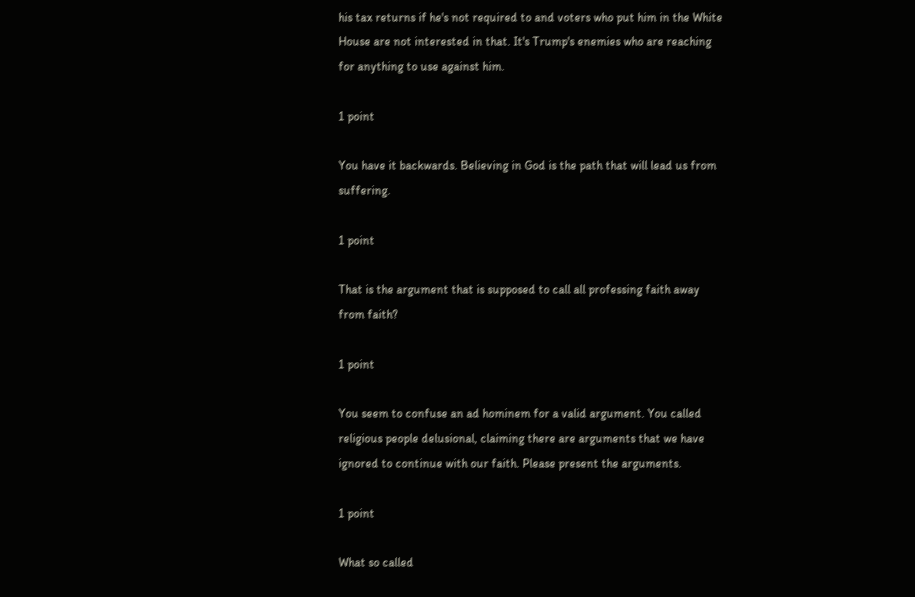his tax returns if he's not required to and voters who put him in the White House are not interested in that. It's Trump's enemies who are reaching for anything to use against him.

1 point

You have it backwards. Believing in God is the path that will lead us from suffering.

1 point

That is the argument that is supposed to call all professing faith away from faith?

1 point

You seem to confuse an ad hominem for a valid argument. You called religious people delusional, claiming there are arguments that we have ignored to continue with our faith. Please present the arguments.

1 point

What so called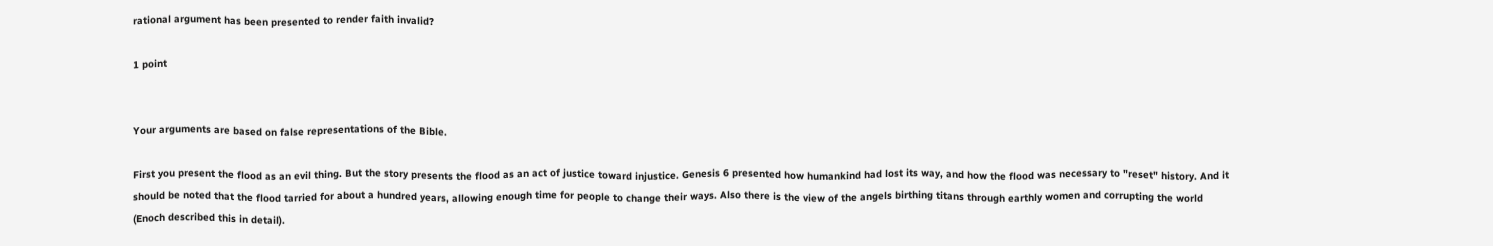rational argument has been presented to render faith invalid?

1 point


Your arguments are based on false representations of the Bible.

First you present the flood as an evil thing. But the story presents the flood as an act of justice toward injustice. Genesis 6 presented how humankind had lost its way, and how the flood was necessary to "reset" history. And it should be noted that the flood tarried for about a hundred years, allowing enough time for people to change their ways. Also there is the view of the angels birthing titans through earthly women and corrupting the world (Enoch described this in detail).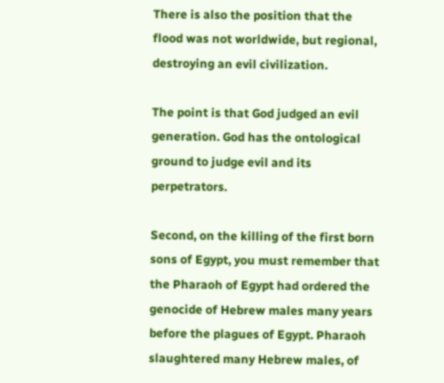There is also the position that the flood was not worldwide, but regional, destroying an evil civilization.

The point is that God judged an evil generation. God has the ontological ground to judge evil and its perpetrators.

Second, on the killing of the first born sons of Egypt, you must remember that the Pharaoh of Egypt had ordered the genocide of Hebrew males many years before the plagues of Egypt. Pharaoh slaughtered many Hebrew males, of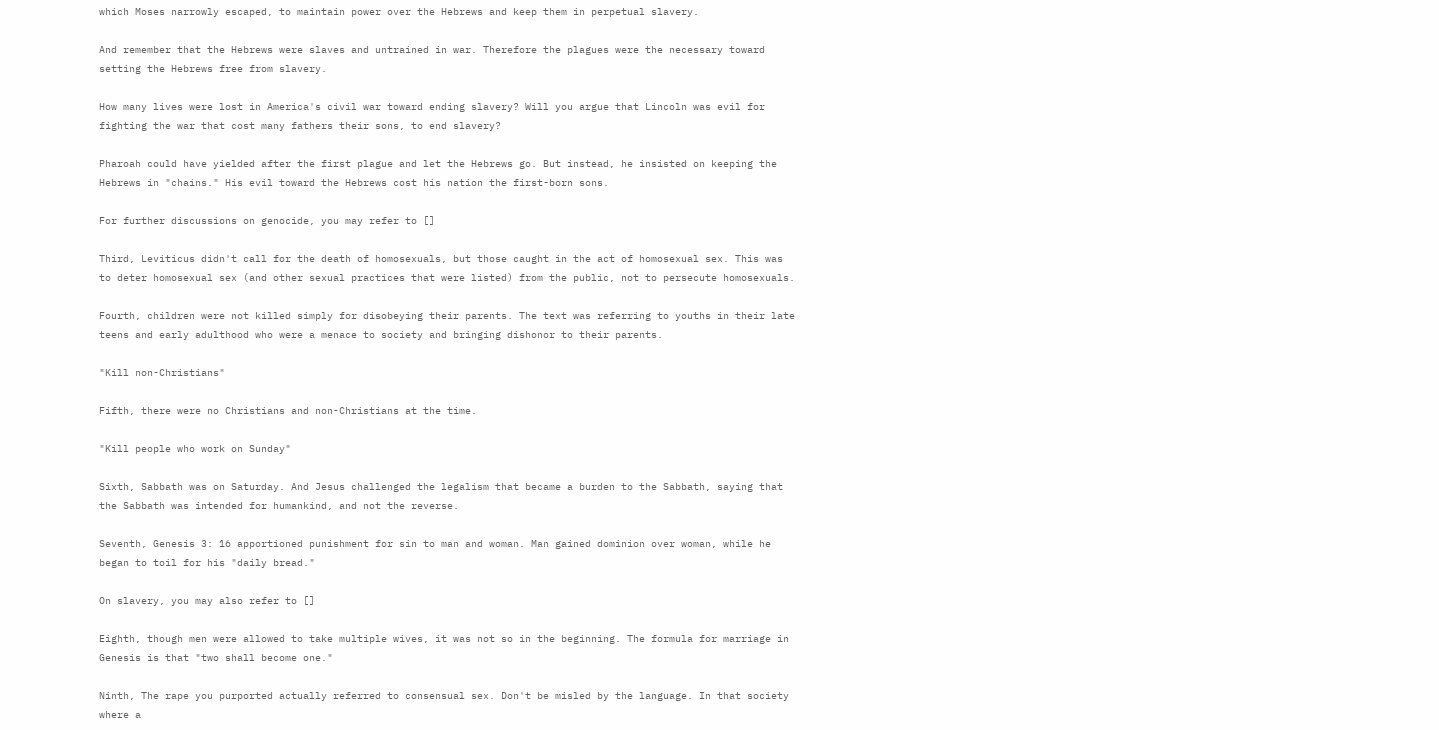which Moses narrowly escaped, to maintain power over the Hebrews and keep them in perpetual slavery.

And remember that the Hebrews were slaves and untrained in war. Therefore the plagues were the necessary toward setting the Hebrews free from slavery.

How many lives were lost in America's civil war toward ending slavery? Will you argue that Lincoln was evil for fighting the war that cost many fathers their sons, to end slavery?

Pharoah could have yielded after the first plague and let the Hebrews go. But instead, he insisted on keeping the Hebrews in "chains." His evil toward the Hebrews cost his nation the first-born sons.

For further discussions on genocide, you may refer to []

Third, Leviticus didn't call for the death of homosexuals, but those caught in the act of homosexual sex. This was to deter homosexual sex (and other sexual practices that were listed) from the public, not to persecute homosexuals.

Fourth, children were not killed simply for disobeying their parents. The text was referring to youths in their late teens and early adulthood who were a menace to society and bringing dishonor to their parents.

"Kill non-Christians"

Fifth, there were no Christians and non-Christians at the time.

"Kill people who work on Sunday"

Sixth, Sabbath was on Saturday. And Jesus challenged the legalism that became a burden to the Sabbath, saying that the Sabbath was intended for humankind, and not the reverse.

Seventh, Genesis 3: 16 apportioned punishment for sin to man and woman. Man gained dominion over woman, while he began to toil for his "daily bread."

On slavery, you may also refer to []

Eighth, though men were allowed to take multiple wives, it was not so in the beginning. The formula for marriage in Genesis is that "two shall become one."

Ninth, The rape you purported actually referred to consensual sex. Don't be misled by the language. In that society where a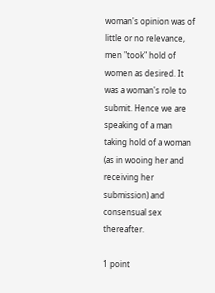woman's opinion was of little or no relevance, men "took" hold of women as desired. It was a woman's role to submit. Hence we are speaking of a man taking hold of a woman (as in wooing her and receiving her submission) and consensual sex thereafter.

1 point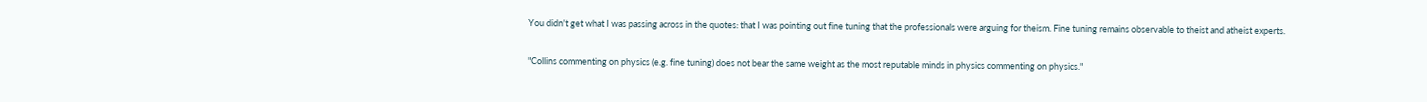You didn't get what I was passing across in the quotes: that I was pointing out fine tuning that the professionals were arguing for theism. Fine tuning remains observable to theist and atheist experts.

"Collins commenting on physics (e.g. fine tuning) does not bear the same weight as the most reputable minds in physics commenting on physics."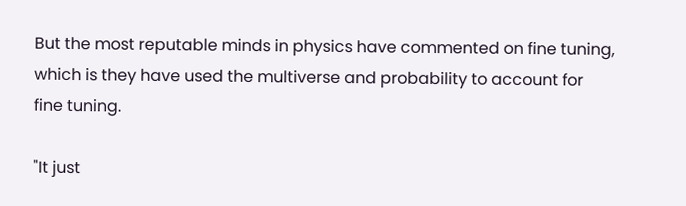But the most reputable minds in physics have commented on fine tuning, which is they have used the multiverse and probability to account for fine tuning.

"It just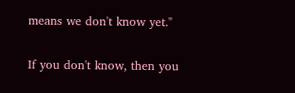means we don't know yet."

If you don't know, then you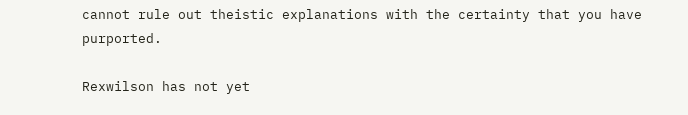cannot rule out theistic explanations with the certainty that you have purported.

Rexwilson has not yet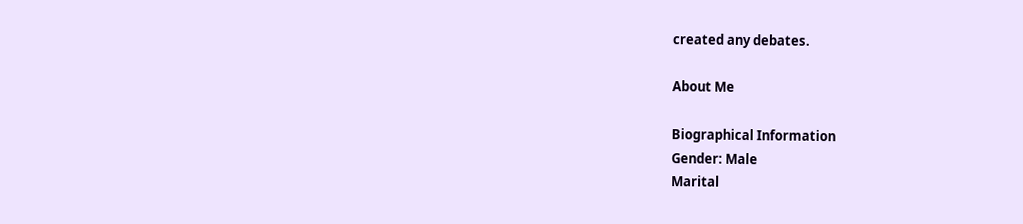created any debates.

About Me

Biographical Information
Gender: Male
Marital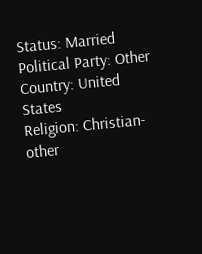Status: Married
Political Party: Other
Country: United States
Religion: Christian-other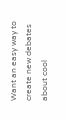Want an easy way to create new debates about cool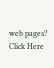web pages? Click Here